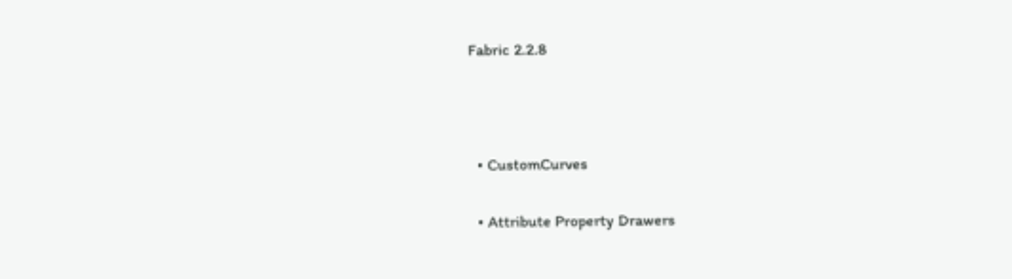Fabric 2.2.8



  • CustomCurves

  • Attribute Property Drawers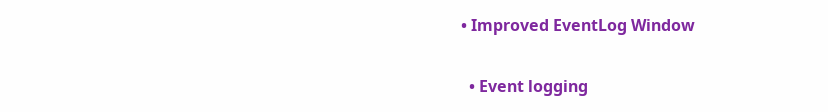• Improved EventLog Window

  • Event logging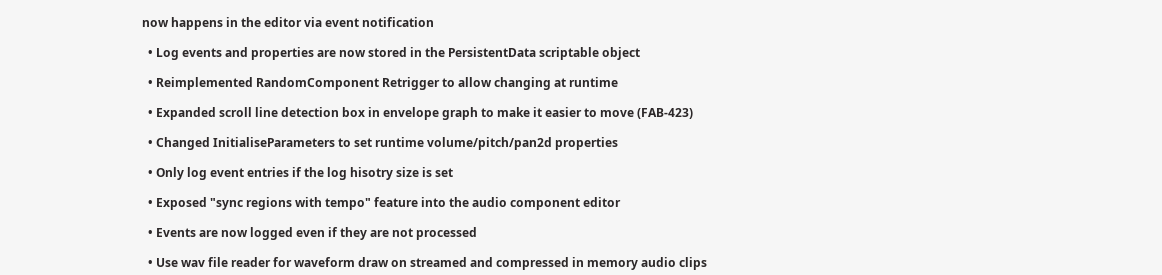now happens in the editor via event notification

  • Log events and properties are now stored in the PersistentData scriptable object

  • Reimplemented RandomComponent Retrigger to allow changing at runtime

  • Expanded scroll line detection box in envelope graph to make it easier to move (FAB-423)

  • Changed InitialiseParameters to set runtime volume/pitch/pan2d properties

  • Only log event entries if the log hisotry size is set

  • Exposed "sync regions with tempo" feature into the audio component editor

  • Events are now logged even if they are not processed

  • Use wav file reader for waveform draw on streamed and compressed in memory audio clips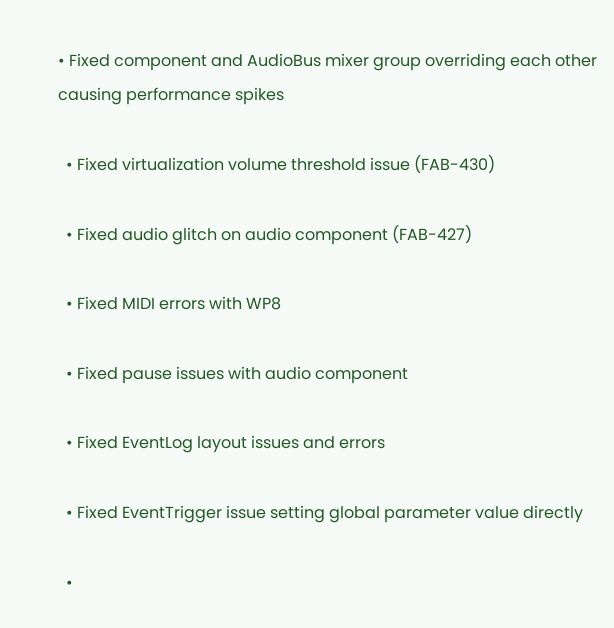• Fixed component and AudioBus mixer group overriding each other causing performance spikes

  • Fixed virtualization volume threshold issue (FAB-430)

  • Fixed audio glitch on audio component (FAB-427)

  • Fixed MIDI errors with WP8

  • Fixed pause issues with audio component

  • Fixed EventLog layout issues and errors

  • Fixed EventTrigger issue setting global parameter value directly

  •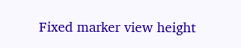Fixed marker view height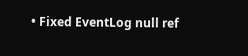• Fixed EventLog null ref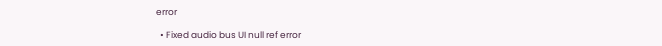error

  • Fixed audio bus UI null ref error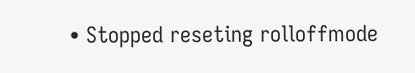• Stopped reseting rolloffmode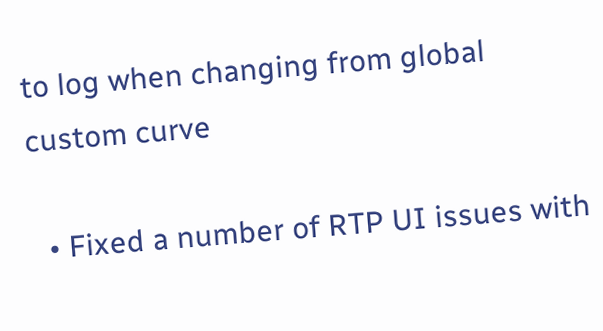to log when changing from global custom curve

  • Fixed a number of RTP UI issues with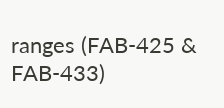ranges (FAB-425 & FAB-433)